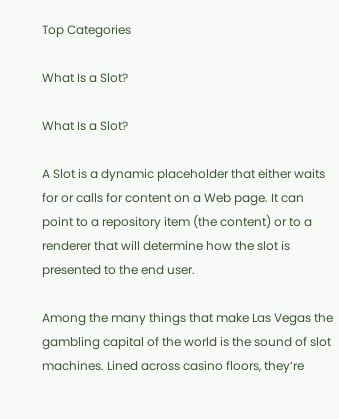Top Categories

What Is a Slot?

What Is a Slot?

A Slot is a dynamic placeholder that either waits for or calls for content on a Web page. It can point to a repository item (the content) or to a renderer that will determine how the slot is presented to the end user.

Among the many things that make Las Vegas the gambling capital of the world is the sound of slot machines. Lined across casino floors, they’re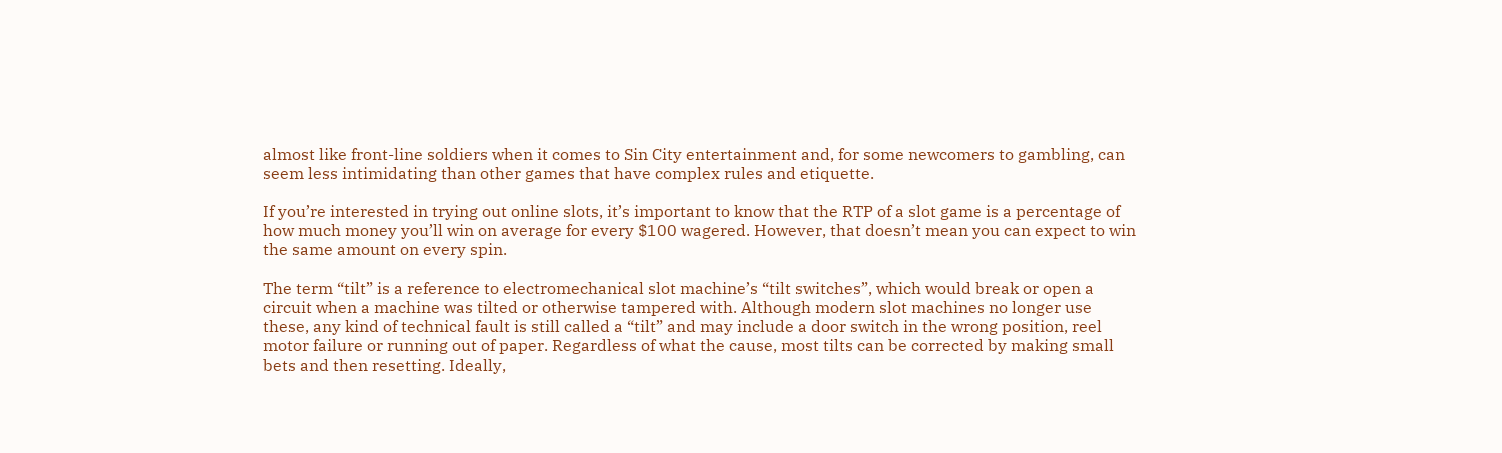almost like front-line soldiers when it comes to Sin City entertainment and, for some newcomers to gambling, can seem less intimidating than other games that have complex rules and etiquette.

If you’re interested in trying out online slots, it’s important to know that the RTP of a slot game is a percentage of how much money you’ll win on average for every $100 wagered. However, that doesn’t mean you can expect to win the same amount on every spin.

The term “tilt” is a reference to electromechanical slot machine’s “tilt switches”, which would break or open a circuit when a machine was tilted or otherwise tampered with. Although modern slot machines no longer use these, any kind of technical fault is still called a “tilt” and may include a door switch in the wrong position, reel motor failure or running out of paper. Regardless of what the cause, most tilts can be corrected by making small bets and then resetting. Ideally,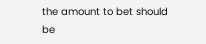the amount to bet should be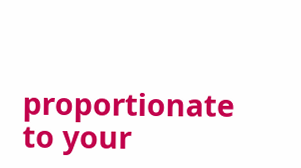proportionate to your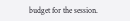budget for the session.